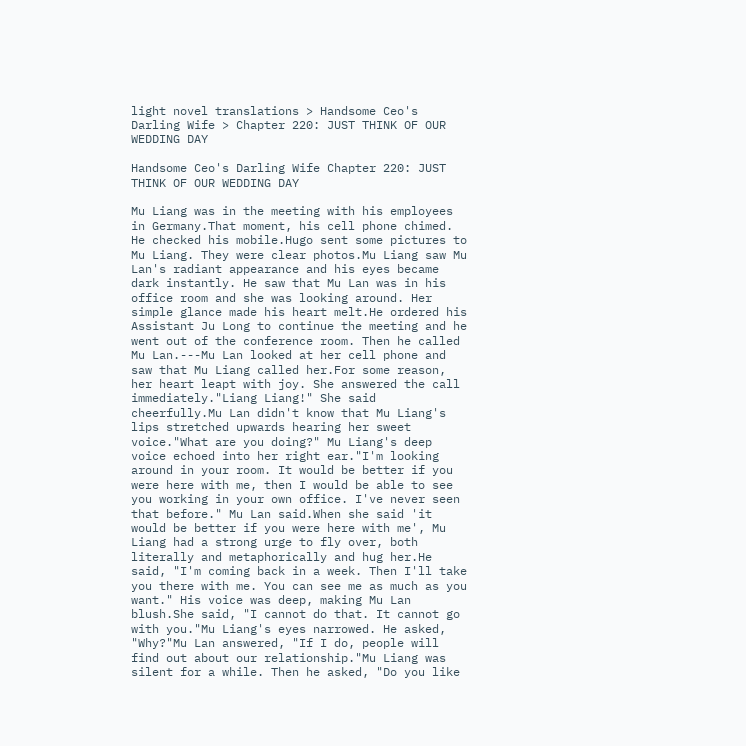light novel translations > Handsome Ceo's Darling Wife > Chapter 220: JUST THINK OF OUR WEDDING DAY

Handsome Ceo's Darling Wife Chapter 220: JUST THINK OF OUR WEDDING DAY

Mu Liang was in the meeting with his employees in Germany.That moment, his cell phone chimed. He checked his mobile.Hugo sent some pictures to Mu Liang. They were clear photos.Mu Liang saw Mu Lan's radiant appearance and his eyes became dark instantly. He saw that Mu Lan was in his office room and she was looking around. Her simple glance made his heart melt.He ordered his Assistant Ju Long to continue the meeting and he went out of the conference room. Then he called Mu Lan.---Mu Lan looked at her cell phone and saw that Mu Liang called her.For some reason, her heart leapt with joy. She answered the call immediately."Liang Liang!" She said cheerfully.Mu Lan didn't know that Mu Liang's lips stretched upwards hearing her sweet voice."What are you doing?" Mu Liang's deep voice echoed into her right ear."I'm looking around in your room. It would be better if you were here with me, then I would be able to see you working in your own office. I've never seen that before." Mu Lan said.When she said 'it would be better if you were here with me', Mu Liang had a strong urge to fly over, both literally and metaphorically and hug her.He said, "I'm coming back in a week. Then I'll take you there with me. You can see me as much as you want." His voice was deep, making Mu Lan blush.She said, "I cannot do that. It cannot go with you."Mu Liang's eyes narrowed. He asked, "Why?"Mu Lan answered, "If I do, people will find out about our relationship."Mu Liang was silent for a while. Then he asked, "Do you like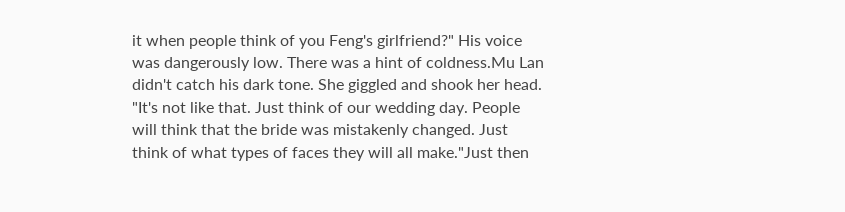it when people think of you Feng's girlfriend?" His voice was dangerously low. There was a hint of coldness.Mu Lan didn't catch his dark tone. She giggled and shook her head. "It's not like that. Just think of our wedding day. People will think that the bride was mistakenly changed. Just think of what types of faces they will all make."Just then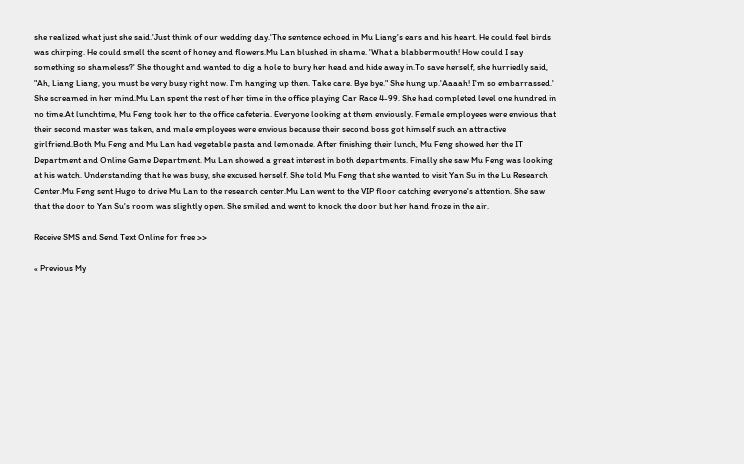she realized what just she said.'Just think of our wedding day.'The sentence echoed in Mu Liang's ears and his heart. He could feel birds was chirping. He could smell the scent of honey and flowers.Mu Lan blushed in shame. 'What a blabbermouth! How could I say something so shameless?' She thought and wanted to dig a hole to bury her head and hide away in.To save herself, she hurriedly said, "Ah, Liang Liang, you must be very busy right now. I'm hanging up then. Take care. Bye bye." She hung up.'Aaaah! I'm so embarrassed.' She screamed in her mind.Mu Lan spent the rest of her time in the office playing Car Race 4-99. She had completed level one hundred in no time.At lunchtime, Mu Feng took her to the office cafeteria. Everyone looking at them enviously. Female employees were envious that their second master was taken, and male employees were envious because their second boss got himself such an attractive girlfriend.Both Mu Feng and Mu Lan had vegetable pasta and lemonade. After finishing their lunch, Mu Feng showed her the IT Department and Online Game Department. Mu Lan showed a great interest in both departments. Finally she saw Mu Feng was looking at his watch. Understanding that he was busy, she excused herself. She told Mu Feng that she wanted to visit Yan Su in the Lu Research Center.Mu Feng sent Hugo to drive Mu Lan to the research center.Mu Lan went to the VIP floor catching everyone's attention. She saw that the door to Yan Su's room was slightly open. She smiled and went to knock the door but her hand froze in the air.

Receive SMS and Send Text Online for free >>

« Previous My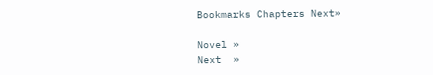Bookmarks Chapters Next»

Novel »
Next  »